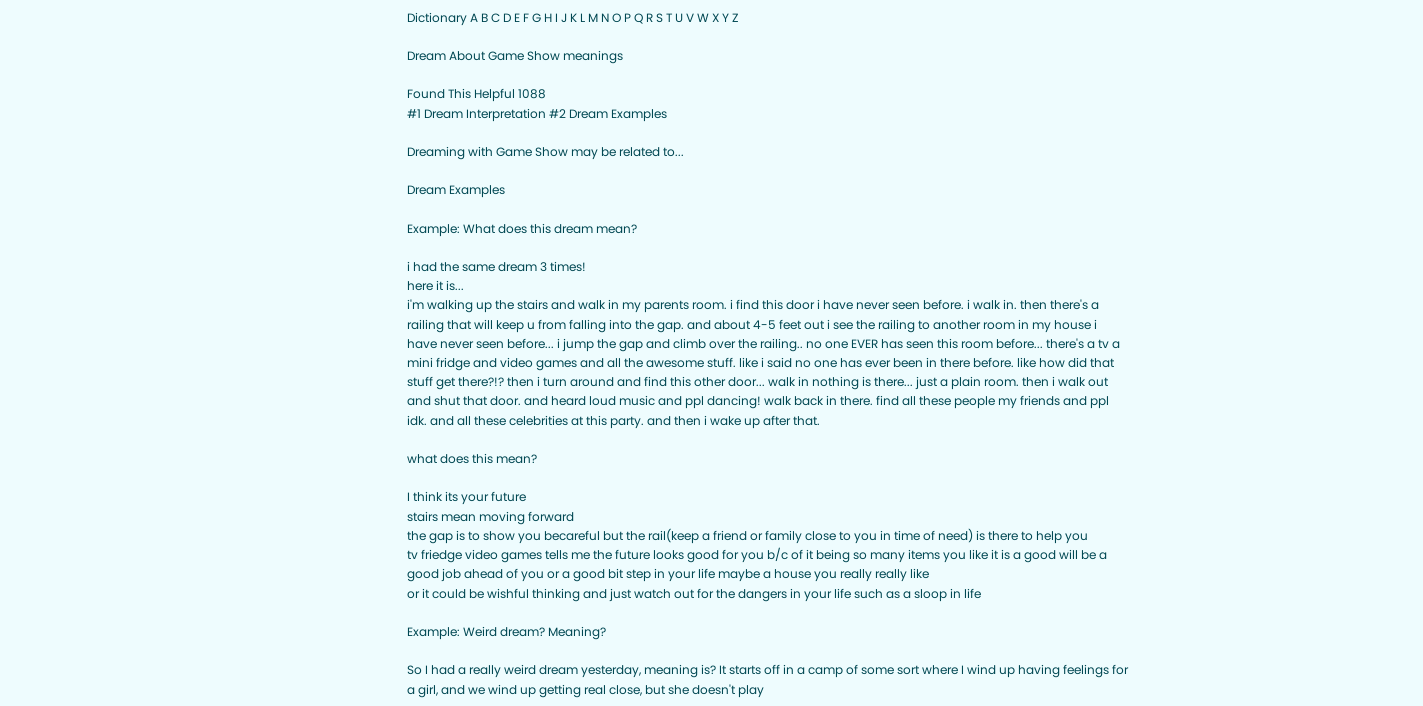Dictionary A B C D E F G H I J K L M N O P Q R S T U V W X Y Z

Dream About Game Show meanings

Found This Helpful 1088
#1 Dream Interpretation #2 Dream Examples

Dreaming with Game Show may be related to...

Dream Examples

Example: What does this dream mean?

i had the same dream 3 times!
here it is...
i'm walking up the stairs and walk in my parents room. i find this door i have never seen before. i walk in. then there's a railing that will keep u from falling into the gap. and about 4-5 feet out i see the railing to another room in my house i have never seen before... i jump the gap and climb over the railing.. no one EVER has seen this room before... there's a tv a mini fridge and video games and all the awesome stuff. like i said no one has ever been in there before. like how did that stuff get there?!? then i turn around and find this other door... walk in nothing is there... just a plain room. then i walk out and shut that door. and heard loud music and ppl dancing! walk back in there. find all these people my friends and ppl idk. and all these celebrities at this party. and then i wake up after that.

what does this mean?

I think its your future
stairs mean moving forward
the gap is to show you becareful but the rail(keep a friend or family close to you in time of need) is there to help you
tv friedge video games tells me the future looks good for you b/c of it being so many items you like it is a good will be a good job ahead of you or a good bit step in your life maybe a house you really really like
or it could be wishful thinking and just watch out for the dangers in your life such as a sloop in life

Example: Weird dream? Meaning?

So I had a really weird dream yesterday, meaning is? It starts off in a camp of some sort where I wind up having feelings for a girl, and we wind up getting real close, but she doesn't play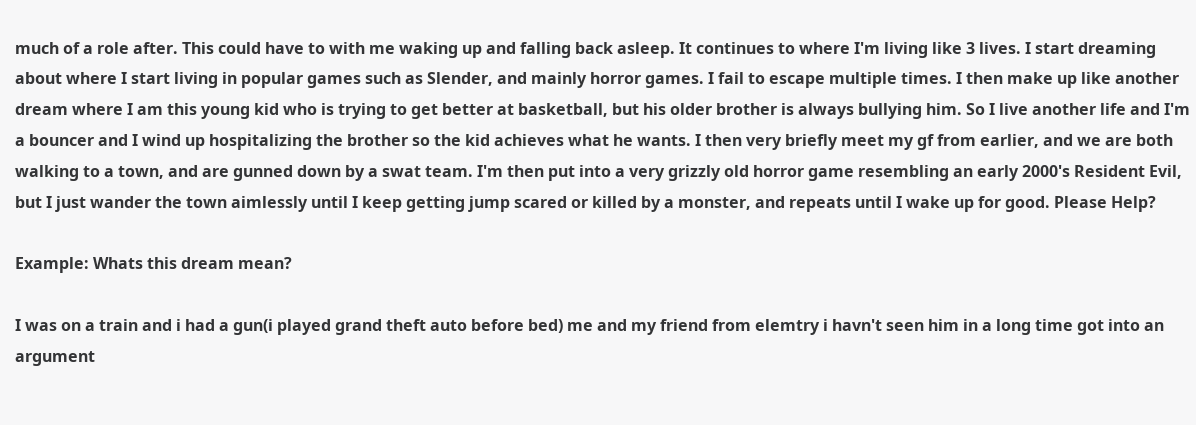much of a role after. This could have to with me waking up and falling back asleep. It continues to where I'm living like 3 lives. I start dreaming about where I start living in popular games such as Slender, and mainly horror games. I fail to escape multiple times. I then make up like another dream where I am this young kid who is trying to get better at basketball, but his older brother is always bullying him. So I live another life and I'm a bouncer and I wind up hospitalizing the brother so the kid achieves what he wants. I then very briefly meet my gf from earlier, and we are both walking to a town, and are gunned down by a swat team. I'm then put into a very grizzly old horror game resembling an early 2000's Resident Evil, but I just wander the town aimlessly until I keep getting jump scared or killed by a monster, and repeats until I wake up for good. Please Help?

Example: Whats this dream mean?

I was on a train and i had a gun(i played grand theft auto before bed) me and my friend from elemtry i havn't seen him in a long time got into an argument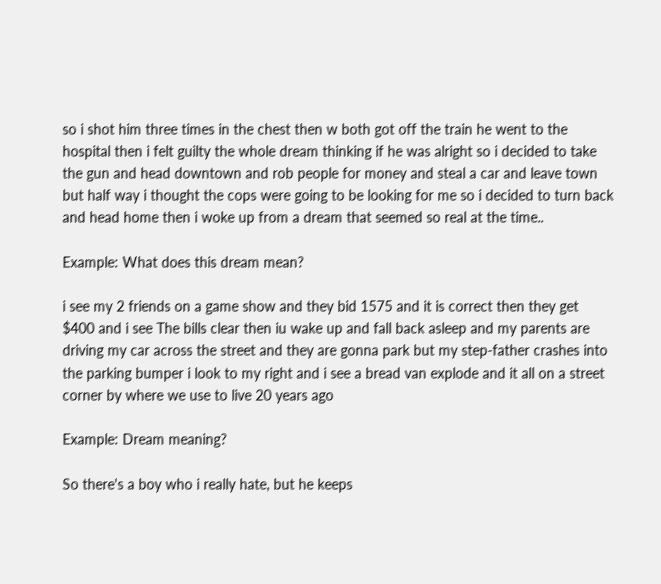so i shot him three times in the chest then w both got off the train he went to the hospital then i felt guilty the whole dream thinking if he was alright so i decided to take the gun and head downtown and rob people for money and steal a car and leave town but half way i thought the cops were going to be looking for me so i decided to turn back and head home then i woke up from a dream that seemed so real at the time..

Example: What does this dream mean?

i see my 2 friends on a game show and they bid 1575 and it is correct then they get $400 and i see The bills clear then iu wake up and fall back asleep and my parents are driving my car across the street and they are gonna park but my step-father crashes into the parking bumper i look to my right and i see a bread van explode and it all on a street corner by where we use to live 20 years ago

Example: Dream meaning?

So there's a boy who i really hate, but he keeps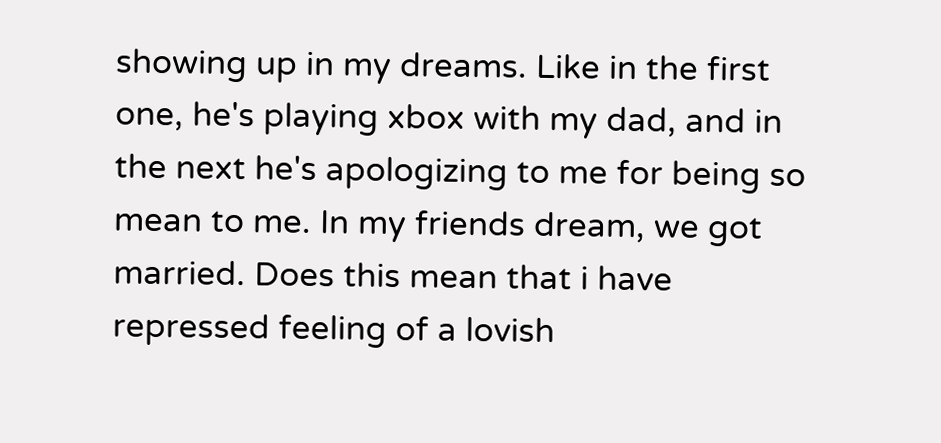showing up in my dreams. Like in the first one, he's playing xbox with my dad, and in the next he's apologizing to me for being so mean to me. In my friends dream, we got married. Does this mean that i have repressed feeling of a lovish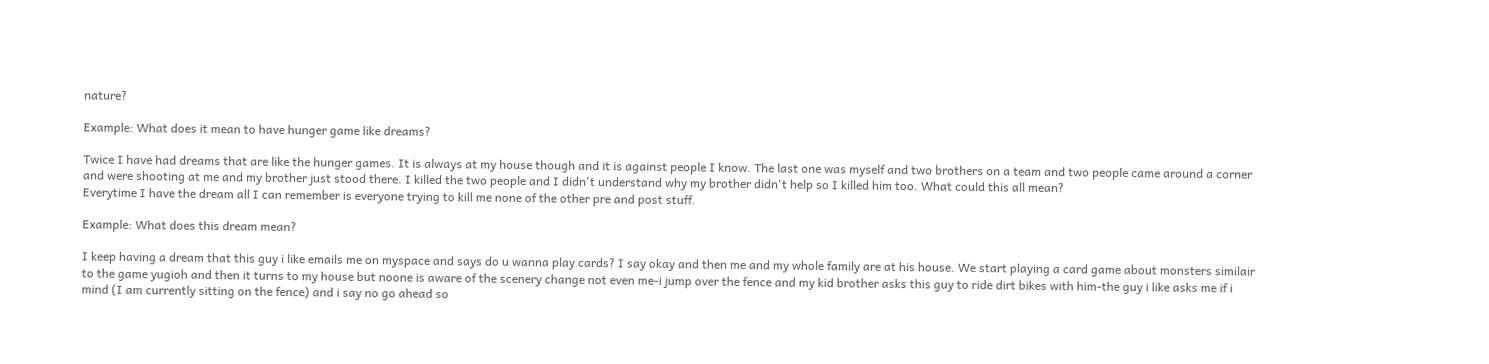nature?

Example: What does it mean to have hunger game like dreams?

Twice I have had dreams that are like the hunger games. It is always at my house though and it is against people I know. The last one was myself and two brothers on a team and two people came around a corner and were shooting at me and my brother just stood there. I killed the two people and I didn't understand why my brother didn't help so I killed him too. What could this all mean?
Everytime I have the dream all I can remember is everyone trying to kill me none of the other pre and post stuff.

Example: What does this dream mean?

I keep having a dream that this guy i like emails me on myspace and says do u wanna play cards? I say okay and then me and my whole family are at his house. We start playing a card game about monsters similair to the game yugioh and then it turns to my house but noone is aware of the scenery change not even me-i jump over the fence and my kid brother asks this guy to ride dirt bikes with him-the guy i like asks me if i mind (I am currently sitting on the fence) and i say no go ahead so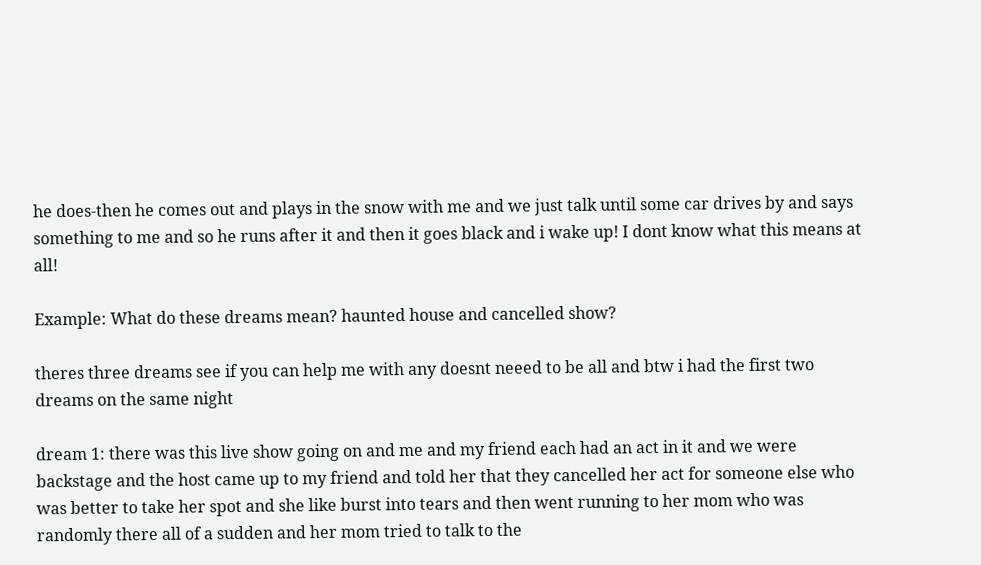he does-then he comes out and plays in the snow with me and we just talk until some car drives by and says something to me and so he runs after it and then it goes black and i wake up! I dont know what this means at all!

Example: What do these dreams mean? haunted house and cancelled show?

theres three dreams see if you can help me with any doesnt neeed to be all and btw i had the first two dreams on the same night

dream 1: there was this live show going on and me and my friend each had an act in it and we were backstage and the host came up to my friend and told her that they cancelled her act for someone else who was better to take her spot and she like burst into tears and then went running to her mom who was randomly there all of a sudden and her mom tried to talk to the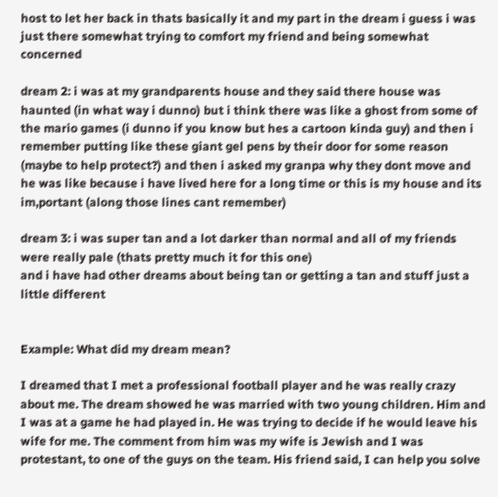host to let her back in thats basically it and my part in the dream i guess i was just there somewhat trying to comfort my friend and being somewhat concerned

dream 2: i was at my grandparents house and they said there house was haunted (in what way i dunno) but i think there was like a ghost from some of the mario games (i dunno if you know but hes a cartoon kinda guy) and then i remember putting like these giant gel pens by their door for some reason (maybe to help protect?) and then i asked my granpa why they dont move and he was like because i have lived here for a long time or this is my house and its im,portant (along those lines cant remember)

dream 3: i was super tan and a lot darker than normal and all of my friends were really pale (thats pretty much it for this one)
and i have had other dreams about being tan or getting a tan and stuff just a little different


Example: What did my dream mean?

I dreamed that I met a professional football player and he was really crazy about me. The dream showed he was married with two young children. Him and I was at a game he had played in. He was trying to decide if he would leave his wife for me. The comment from him was my wife is Jewish and I was protestant, to one of the guys on the team. His friend said, I can help you solve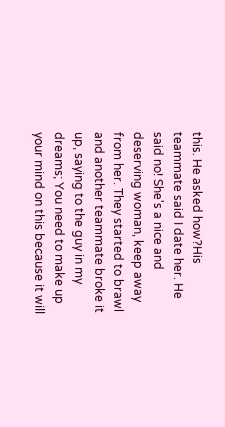this. He asked how?His teammate said I date her. He said no! She's a nice and deserving woman, keep away from her. They started to brawl and another teammate broke it up, saying to the guy in my dreams; You need to make up your mind on this because it will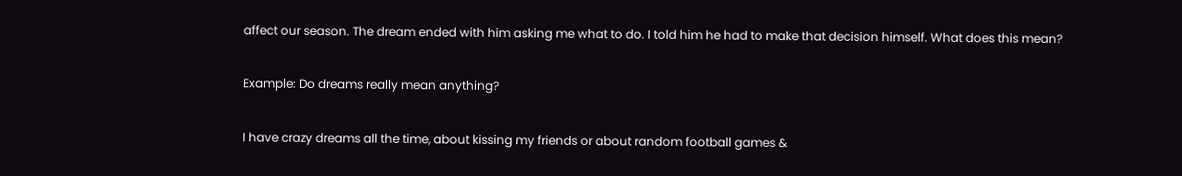affect our season. The dream ended with him asking me what to do. I told him he had to make that decision himself. What does this mean?

Example: Do dreams really mean anything?

I have crazy dreams all the time, about kissing my friends or about random football games &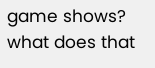game shows? what does that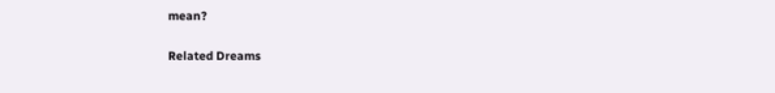mean?

Related Dreams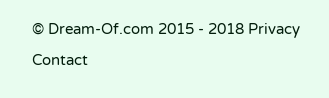© Dream-Of.com 2015 - 2018 Privacy Contact